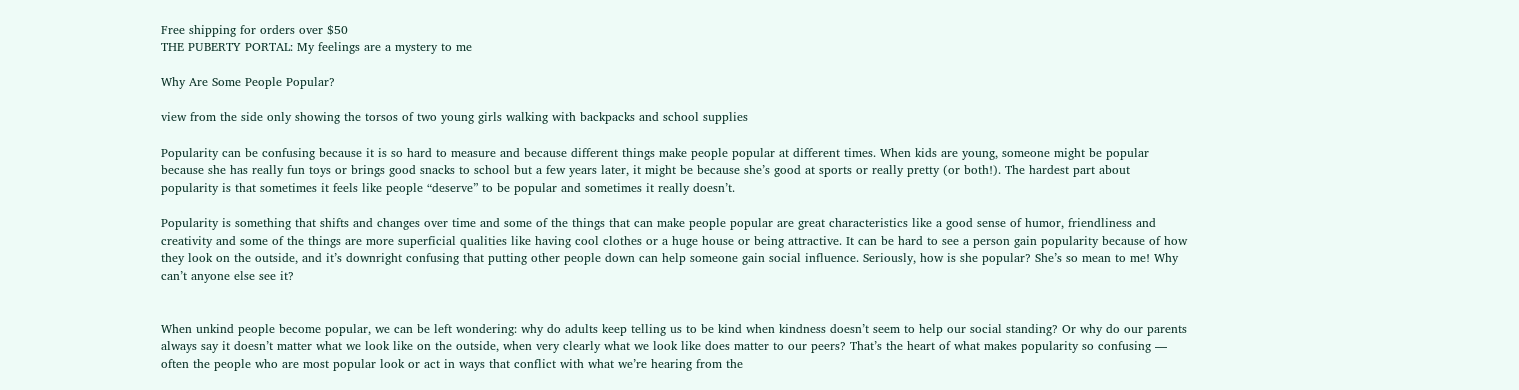Free shipping for orders over $50
THE PUBERTY PORTAL: My feelings are a mystery to me

Why Are Some People Popular?

view from the side only showing the torsos of two young girls walking with backpacks and school supplies

Popularity can be confusing because it is so hard to measure and because different things make people popular at different times. When kids are young, someone might be popular because she has really fun toys or brings good snacks to school but a few years later, it might be because she’s good at sports or really pretty (or both!). The hardest part about popularity is that sometimes it feels like people “deserve” to be popular and sometimes it really doesn’t.

Popularity is something that shifts and changes over time and some of the things that can make people popular are great characteristics like a good sense of humor, friendliness and creativity and some of the things are more superficial qualities like having cool clothes or a huge house or being attractive. It can be hard to see a person gain popularity because of how they look on the outside, and it’s downright confusing that putting other people down can help someone gain social influence. Seriously, how is she popular? She’s so mean to me! Why can’t anyone else see it?


When unkind people become popular, we can be left wondering: why do adults keep telling us to be kind when kindness doesn’t seem to help our social standing? Or why do our parents always say it doesn’t matter what we look like on the outside, when very clearly what we look like does matter to our peers? That’s the heart of what makes popularity so confusing — often the people who are most popular look or act in ways that conflict with what we’re hearing from the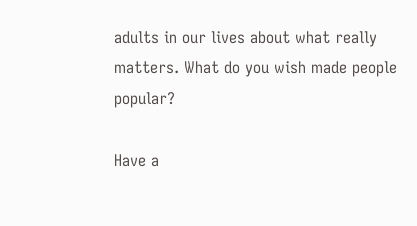adults in our lives about what really matters. What do you wish made people popular?

Have a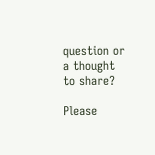question or a thought to share?

Please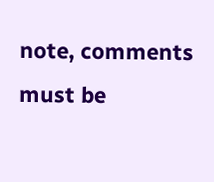note, comments must be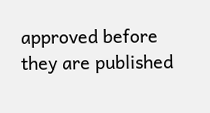approved before they are published